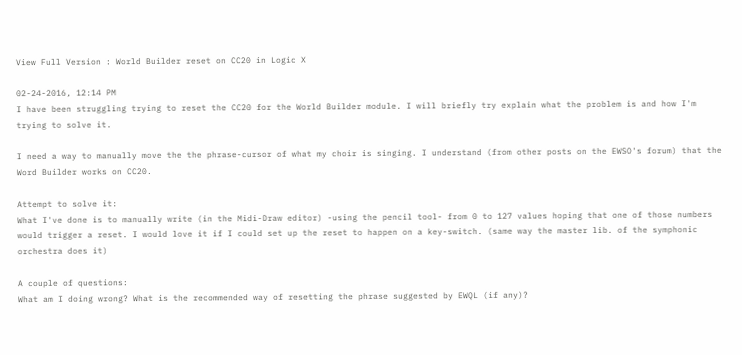View Full Version : World Builder reset on CC20 in Logic X

02-24-2016, 12:14 PM
I have been struggling trying to reset the CC20 for the World Builder module. I will briefly try explain what the problem is and how I'm trying to solve it.

I need a way to manually move the the phrase-cursor of what my choir is singing. I understand (from other posts on the EWSO's forum) that the Word Builder works on CC20.

Attempt to solve it:
What I've done is to manually write (in the Midi-Draw editor) -using the pencil tool- from 0 to 127 values hoping that one of those numbers would trigger a reset. I would love it if I could set up the reset to happen on a key-switch. (same way the master lib. of the symphonic orchestra does it)

A couple of questions:
What am I doing wrong? What is the recommended way of resetting the phrase suggested by EWQL (if any)?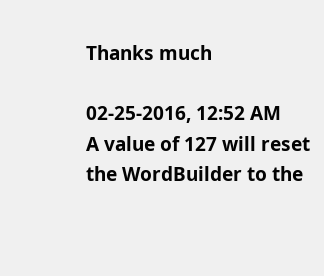Thanks much

02-25-2016, 12:52 AM
A value of 127 will reset the WordBuilder to the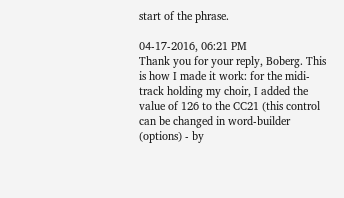start of the phrase.

04-17-2016, 06:21 PM
Thank you for your reply, Boberg. This is how I made it work: for the midi-track holding my choir, I added the value of 126 to the CC21 (this control can be changed in word-builder (options) - by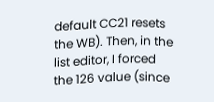default CC21 resets the WB). Then, in the list editor, I forced the 126 value (since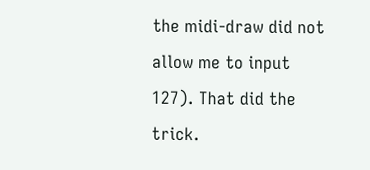the midi-draw did not allow me to input 127). That did the trick.